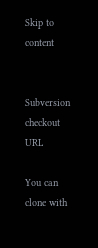Skip to content


Subversion checkout URL

You can clone with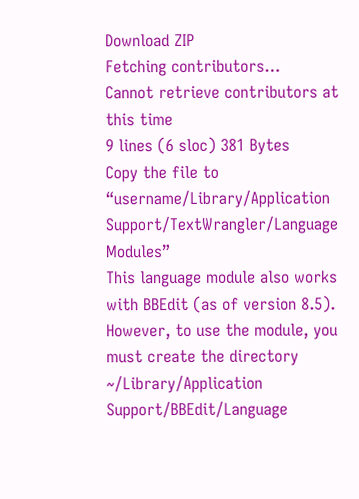Download ZIP
Fetching contributors…
Cannot retrieve contributors at this time
9 lines (6 sloc) 381 Bytes
Copy the file to “username/Library/Application Support/TextWrangler/Language Modules”
This language module also works with BBEdit (as of version 8.5).
However, to use the module, you must create the directory
~/Library/Application Support/BBEdit/Language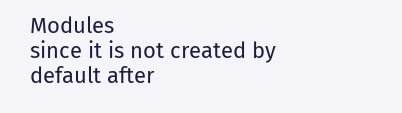Modules
since it is not created by default after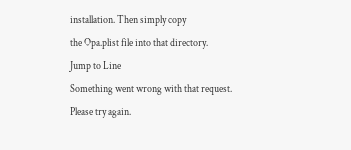installation. Then simply copy
the Opa.plist file into that directory.
Jump to Line
Something went wrong with that request. Please try again.